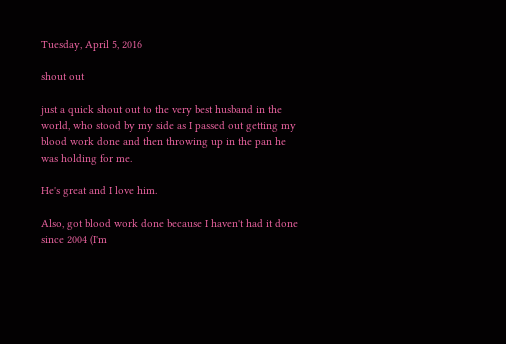Tuesday, April 5, 2016

shout out

just a quick shout out to the very best husband in the world, who stood by my side as I passed out getting my blood work done and then throwing up in the pan he was holding for me.

He's great and I love him.

Also, got blood work done because I haven't had it done since 2004 (I'm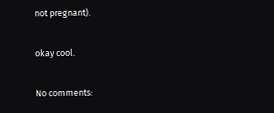not pregnant).

okay cool.

No comments: